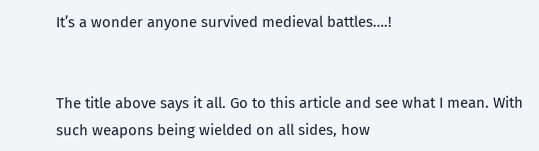It’s a wonder anyone survived medieval battles….!


The title above says it all. Go to this article and see what I mean. With such weapons being wielded on all sides, how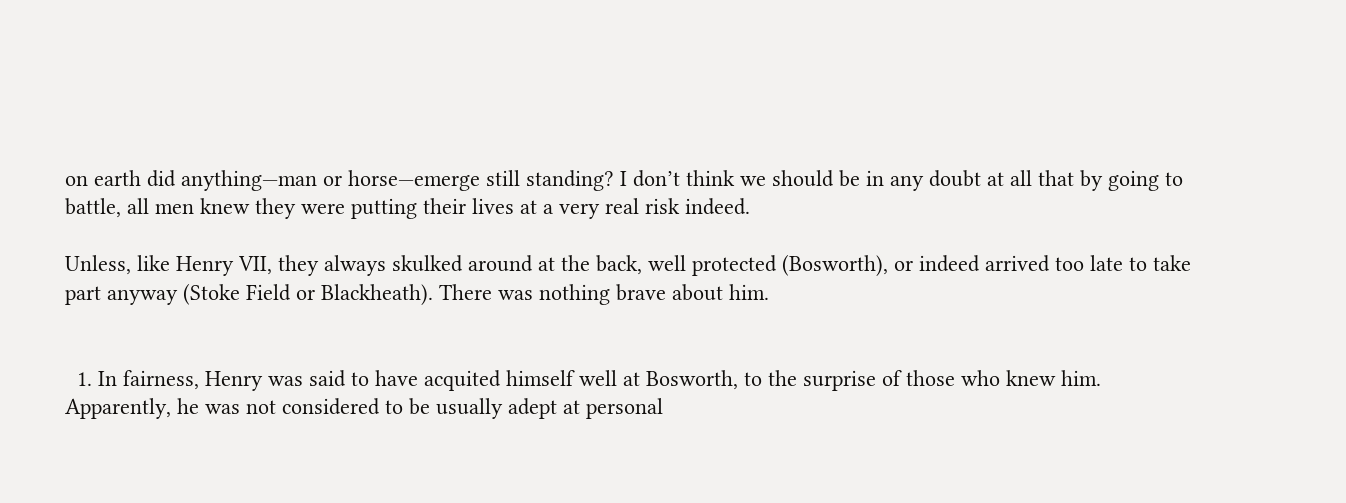on earth did anything—man or horse—emerge still standing? I don’t think we should be in any doubt at all that by going to battle, all men knew they were putting their lives at a very real risk indeed.

Unless, like Henry VII, they always skulked around at the back, well protected (Bosworth), or indeed arrived too late to take part anyway (Stoke Field or Blackheath). There was nothing brave about him.


  1. In fairness, Henry was said to have acquited himself well at Bosworth, to the surprise of those who knew him. Apparently, he was not considered to be usually adept at personal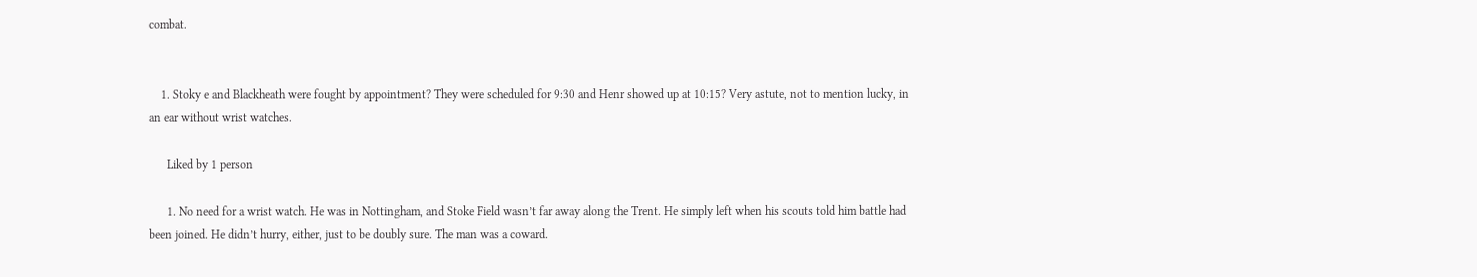combat.


    1. Stoky e and Blackheath were fought by appointment? They were scheduled for 9:30 and Henr showed up at 10:15? Very astute, not to mention lucky, in an ear without wrist watches.

      Liked by 1 person

      1. No need for a wrist watch. He was in Nottingham, and Stoke Field wasn’t far away along the Trent. He simply left when his scouts told him battle had been joined. He didn’t hurry, either, just to be doubly sure. The man was a coward.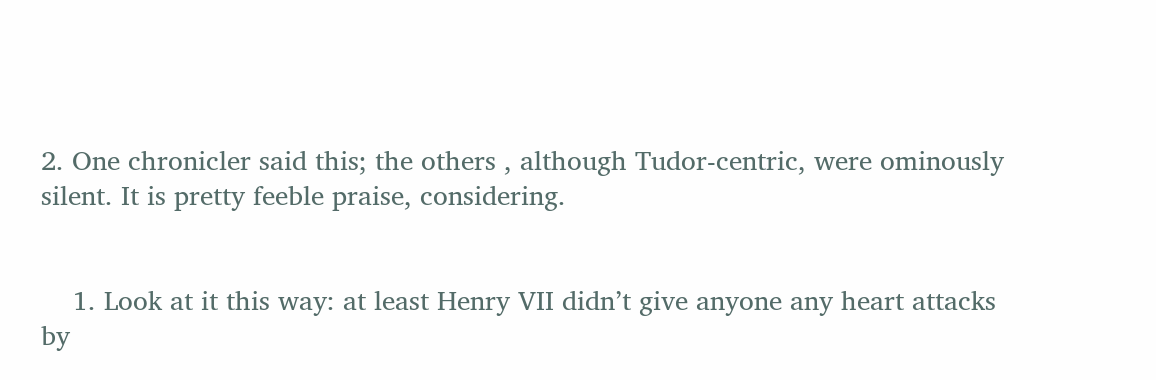2. One chronicler said this; the others , although Tudor-centric, were ominously silent. It is pretty feeble praise, considering.


    1. Look at it this way: at least Henry VII didn’t give anyone any heart attacks by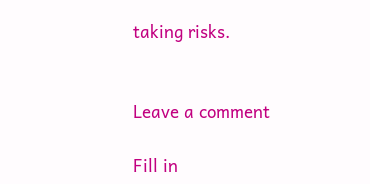taking risks.


Leave a comment

Fill in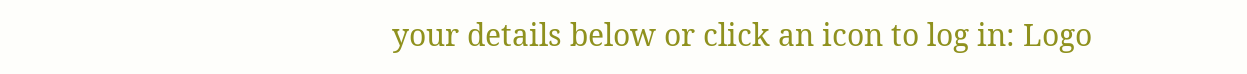your details below or click an icon to log in: Logo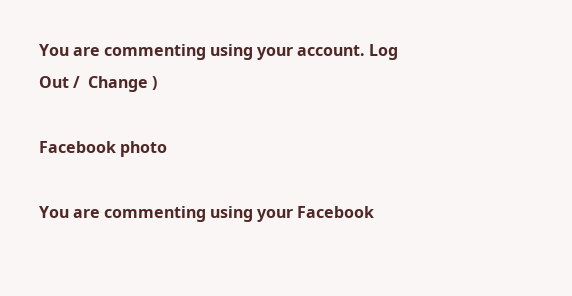You are commenting using your account. Log Out /  Change )

Facebook photo

You are commenting using your Facebook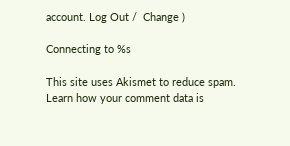account. Log Out /  Change )

Connecting to %s

This site uses Akismet to reduce spam. Learn how your comment data is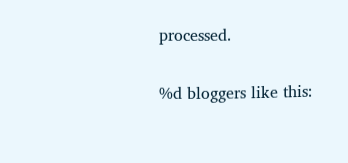processed.

%d bloggers like this: